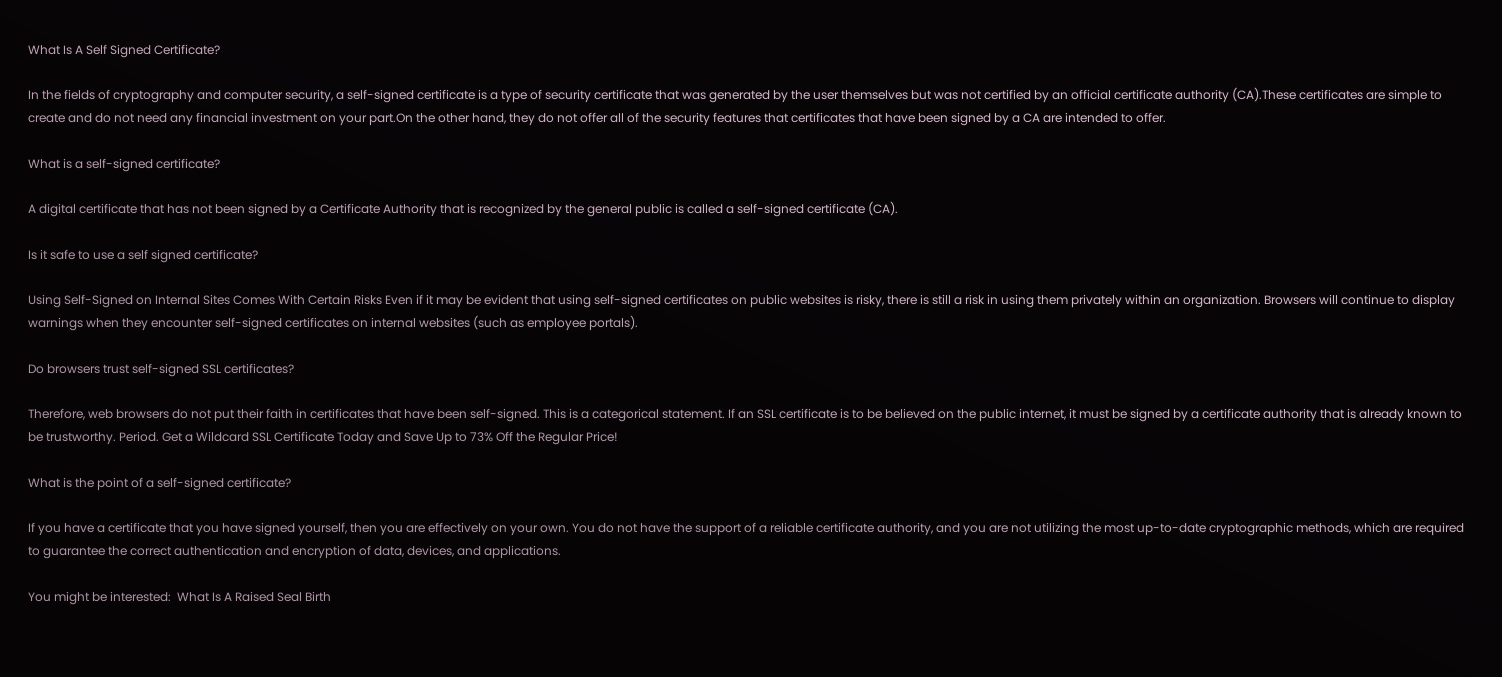What Is A Self Signed Certificate?

In the fields of cryptography and computer security, a self-signed certificate is a type of security certificate that was generated by the user themselves but was not certified by an official certificate authority (CA).These certificates are simple to create and do not need any financial investment on your part.On the other hand, they do not offer all of the security features that certificates that have been signed by a CA are intended to offer.

What is a self-signed certificate?

A digital certificate that has not been signed by a Certificate Authority that is recognized by the general public is called a self-signed certificate (CA).

Is it safe to use a self signed certificate?

Using Self-Signed on Internal Sites Comes With Certain Risks Even if it may be evident that using self-signed certificates on public websites is risky, there is still a risk in using them privately within an organization. Browsers will continue to display warnings when they encounter self-signed certificates on internal websites (such as employee portals).

Do browsers trust self-signed SSL certificates?

Therefore, web browsers do not put their faith in certificates that have been self-signed. This is a categorical statement. If an SSL certificate is to be believed on the public internet, it must be signed by a certificate authority that is already known to be trustworthy. Period. Get a Wildcard SSL Certificate Today and Save Up to 73% Off the Regular Price!

What is the point of a self-signed certificate?

If you have a certificate that you have signed yourself, then you are effectively on your own. You do not have the support of a reliable certificate authority, and you are not utilizing the most up-to-date cryptographic methods, which are required to guarantee the correct authentication and encryption of data, devices, and applications.

You might be interested:  What Is A Raised Seal Birth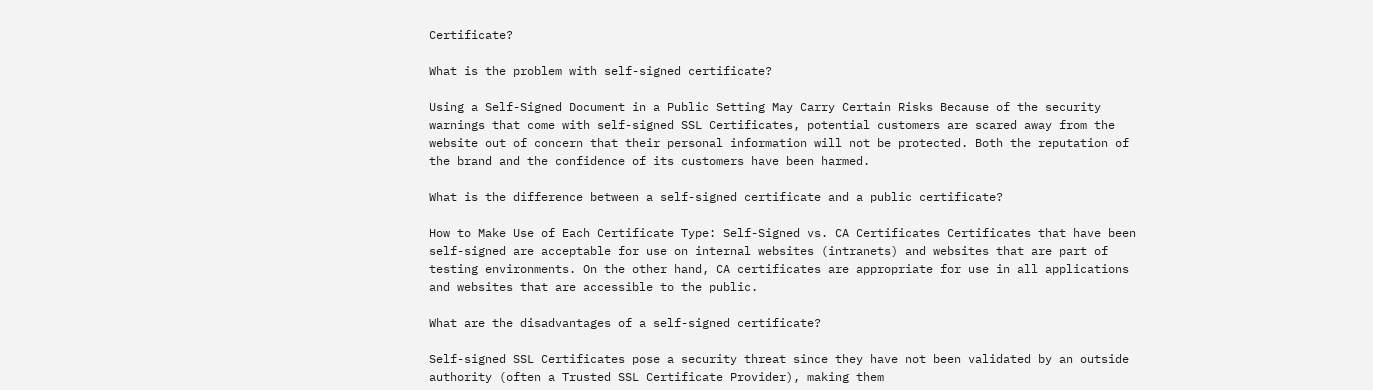Certificate?

What is the problem with self-signed certificate?

Using a Self-Signed Document in a Public Setting May Carry Certain Risks Because of the security warnings that come with self-signed SSL Certificates, potential customers are scared away from the website out of concern that their personal information will not be protected. Both the reputation of the brand and the confidence of its customers have been harmed.

What is the difference between a self-signed certificate and a public certificate?

How to Make Use of Each Certificate Type: Self-Signed vs. CA Certificates Certificates that have been self-signed are acceptable for use on internal websites (intranets) and websites that are part of testing environments. On the other hand, CA certificates are appropriate for use in all applications and websites that are accessible to the public.

What are the disadvantages of a self-signed certificate?

Self-signed SSL Certificates pose a security threat since they have not been validated by an outside authority (often a Trusted SSL Certificate Provider), making them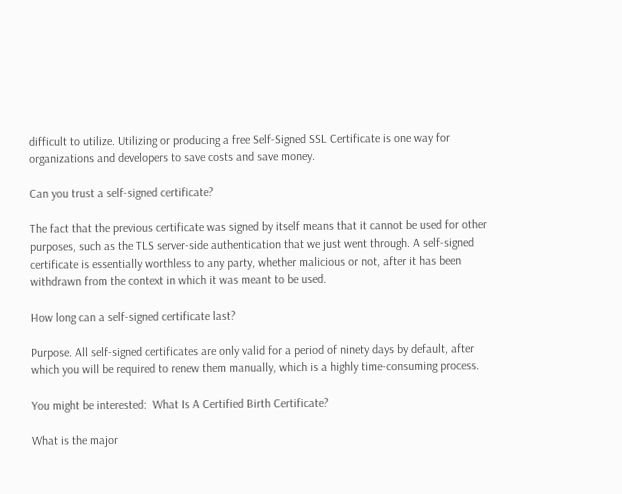difficult to utilize. Utilizing or producing a free Self-Signed SSL Certificate is one way for organizations and developers to save costs and save money.

Can you trust a self-signed certificate?

The fact that the previous certificate was signed by itself means that it cannot be used for other purposes, such as the TLS server-side authentication that we just went through. A self-signed certificate is essentially worthless to any party, whether malicious or not, after it has been withdrawn from the context in which it was meant to be used.

How long can a self-signed certificate last?

Purpose. All self-signed certificates are only valid for a period of ninety days by default, after which you will be required to renew them manually, which is a highly time-consuming process.

You might be interested:  What Is A Certified Birth Certificate?

What is the major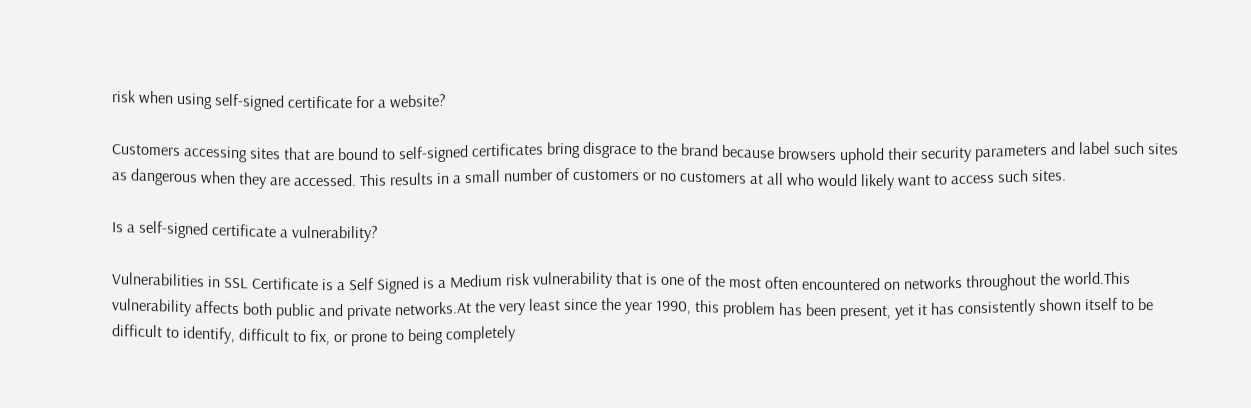risk when using self-signed certificate for a website?

Customers accessing sites that are bound to self-signed certificates bring disgrace to the brand because browsers uphold their security parameters and label such sites as dangerous when they are accessed. This results in a small number of customers or no customers at all who would likely want to access such sites.

Is a self-signed certificate a vulnerability?

Vulnerabilities in SSL Certificate is a Self Signed is a Medium risk vulnerability that is one of the most often encountered on networks throughout the world.This vulnerability affects both public and private networks.At the very least since the year 1990, this problem has been present, yet it has consistently shown itself to be difficult to identify, difficult to fix, or prone to being completely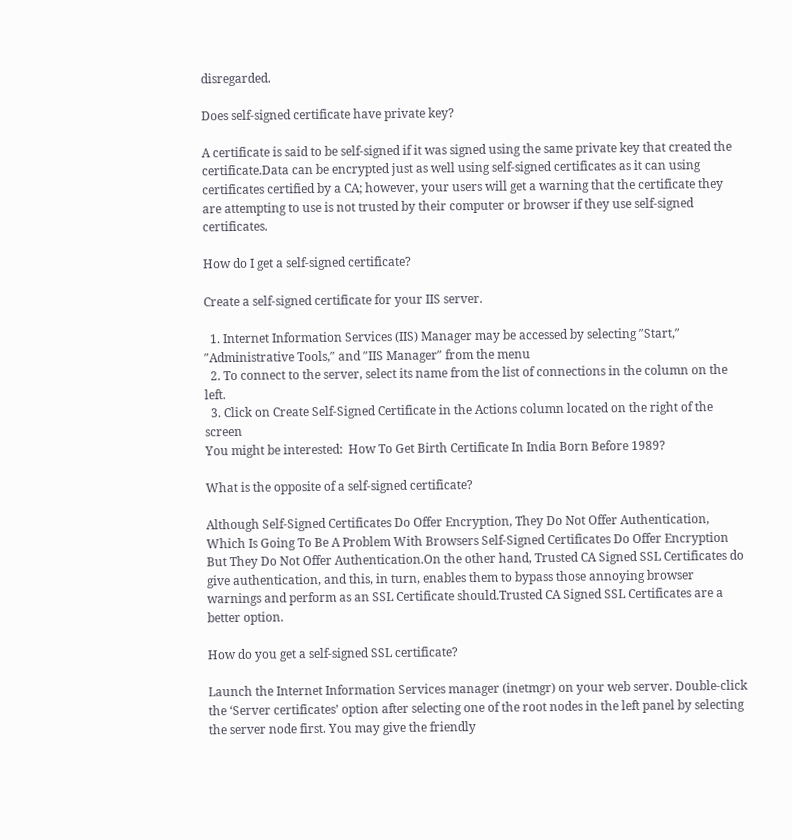disregarded.

Does self-signed certificate have private key?

A certificate is said to be self-signed if it was signed using the same private key that created the certificate.Data can be encrypted just as well using self-signed certificates as it can using certificates certified by a CA; however, your users will get a warning that the certificate they are attempting to use is not trusted by their computer or browser if they use self-signed certificates.

How do I get a self-signed certificate?

Create a self-signed certificate for your IIS server.

  1. Internet Information Services (IIS) Manager may be accessed by selecting ″Start,″ ″Administrative Tools,″ and ″IIS Manager″ from the menu
  2. To connect to the server, select its name from the list of connections in the column on the left.
  3. Click on Create Self-Signed Certificate in the Actions column located on the right of the screen
You might be interested:  How To Get Birth Certificate In India Born Before 1989?

What is the opposite of a self-signed certificate?

Although Self-Signed Certificates Do Offer Encryption, They Do Not Offer Authentication, Which Is Going To Be A Problem With Browsers Self-Signed Certificates Do Offer Encryption But They Do Not Offer Authentication.On the other hand, Trusted CA Signed SSL Certificates do give authentication, and this, in turn, enables them to bypass those annoying browser warnings and perform as an SSL Certificate should.Trusted CA Signed SSL Certificates are a better option.

How do you get a self-signed SSL certificate?

Launch the Internet Information Services manager (inetmgr) on your web server. Double-click the ‘Server certificates’ option after selecting one of the root nodes in the left panel by selecting the server node first. You may give the friendly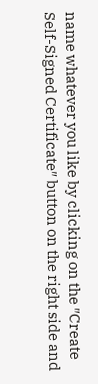name whatever you like by clicking on the ″Create Self-Signed Certificate″ button on the right side and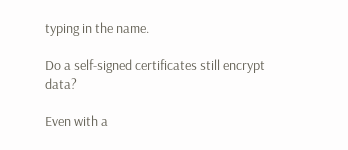typing in the name.

Do a self-signed certificates still encrypt data?

Even with a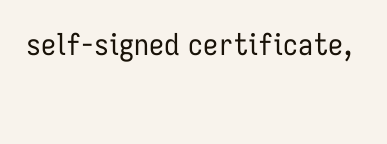self-signed certificate,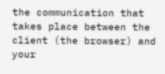the communication that takes place between the client (the browser) and your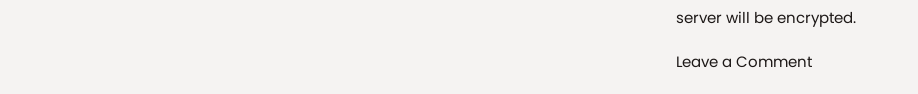server will be encrypted.

Leave a Comment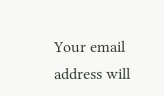Your email address will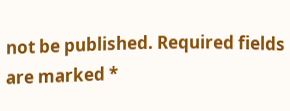not be published. Required fields are marked *